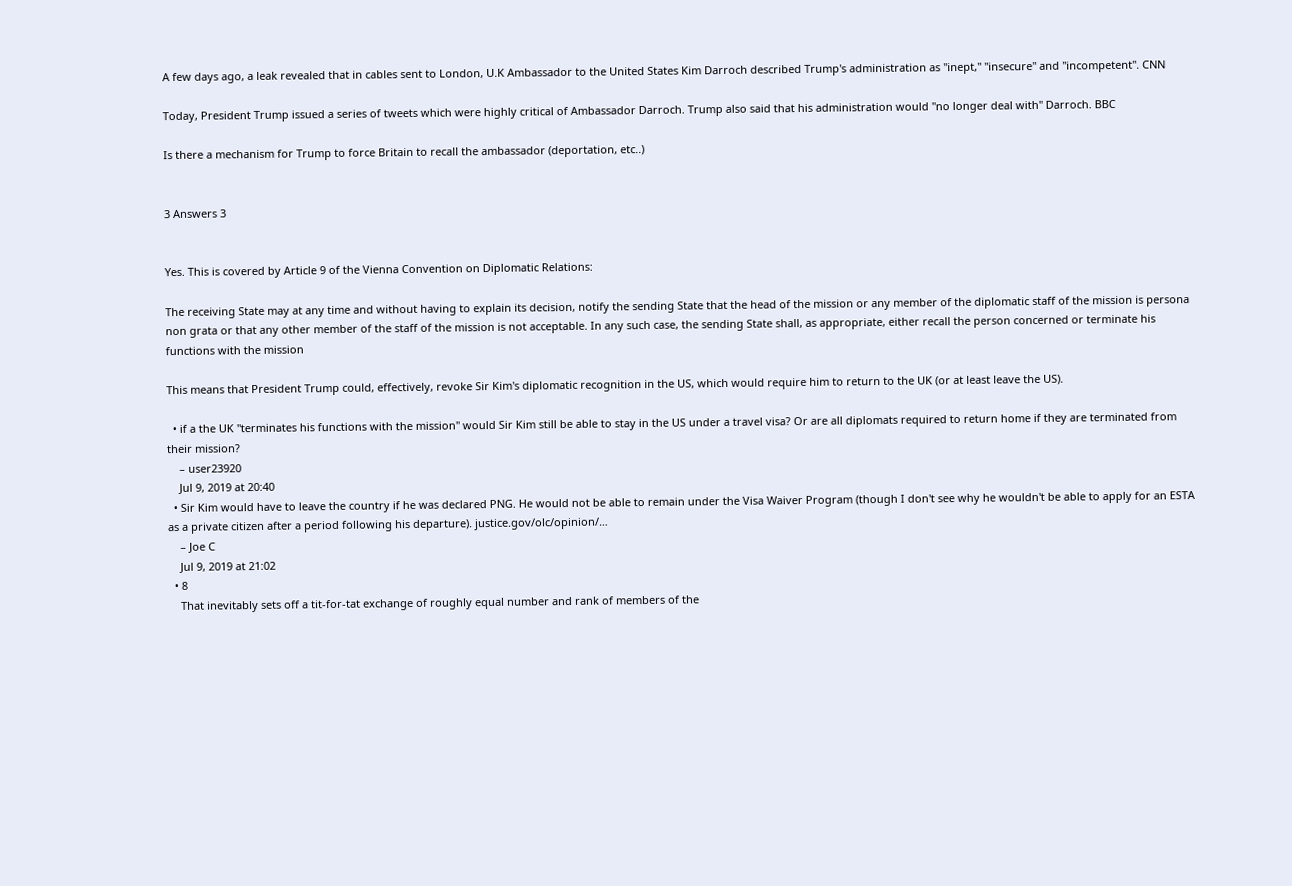A few days ago, a leak revealed that in cables sent to London, U.K Ambassador to the United States Kim Darroch described Trump's administration as "inept," "insecure" and "incompetent". CNN

Today, President Trump issued a series of tweets which were highly critical of Ambassador Darroch. Trump also said that his administration would "no longer deal with" Darroch. BBC

Is there a mechanism for Trump to force Britain to recall the ambassador (deportation, etc..)


3 Answers 3


Yes. This is covered by Article 9 of the Vienna Convention on Diplomatic Relations:

The receiving State may at any time and without having to explain its decision, notify the sending State that the head of the mission or any member of the diplomatic staff of the mission is persona non grata or that any other member of the staff of the mission is not acceptable. In any such case, the sending State shall, as appropriate, either recall the person concerned or terminate his functions with the mission

This means that President Trump could, effectively, revoke Sir Kim's diplomatic recognition in the US, which would require him to return to the UK (or at least leave the US).

  • if a the UK "terminates his functions with the mission" would Sir Kim still be able to stay in the US under a travel visa? Or are all diplomats required to return home if they are terminated from their mission?
    – user23920
    Jul 9, 2019 at 20:40
  • Sir Kim would have to leave the country if he was declared PNG. He would not be able to remain under the Visa Waiver Program (though I don't see why he wouldn't be able to apply for an ESTA as a private citizen after a period following his departure). justice.gov/olc/opinion/…
    – Joe C
    Jul 9, 2019 at 21:02
  • 8
    That inevitably sets off a tit-for-tat exchange of roughly equal number and rank of members of the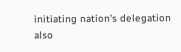initiating nation's delegation also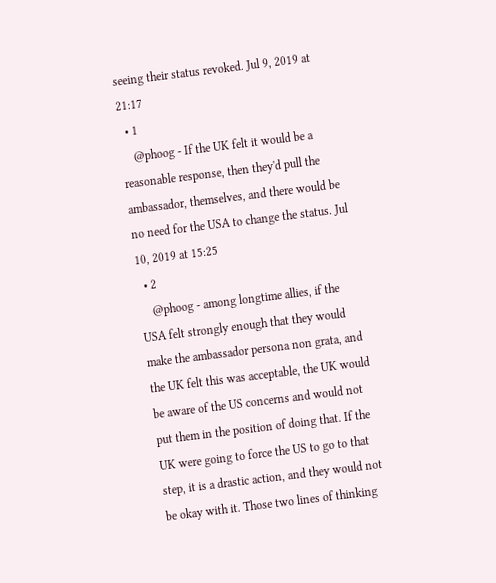seeing their status revoked. Jul 9, 2019 at 21:17
  • 1
    @phoog - If the UK felt it would be a reasonable response, then they'd pull the ambassador, themselves, and there would be no need for the USA to change the status. Jul 10, 2019 at 15:25
  • 2
    @phoog - among longtime allies, if the USA felt strongly enough that they would make the ambassador persona non grata, and the UK felt this was acceptable, the UK would be aware of the US concerns and would not put them in the position of doing that. If the UK were going to force the US to go to that step, it is a drastic action, and they would not be okay with it. Those two lines of thinking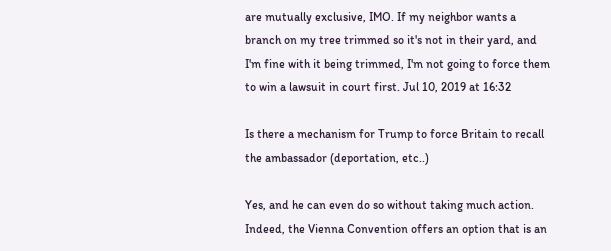are mutually exclusive, IMO. If my neighbor wants a branch on my tree trimmed so it's not in their yard, and I'm fine with it being trimmed, I'm not going to force them to win a lawsuit in court first. Jul 10, 2019 at 16:32

Is there a mechanism for Trump to force Britain to recall the ambassador (deportation, etc..)

Yes, and he can even do so without taking much action. Indeed, the Vienna Convention offers an option that is an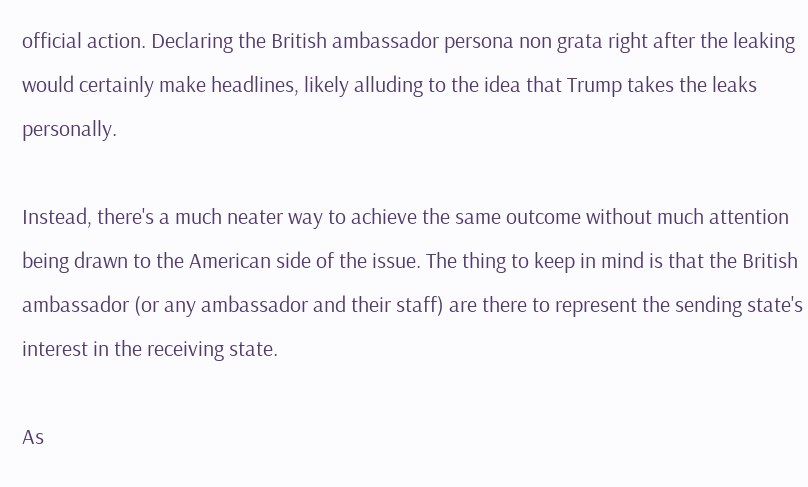official action. Declaring the British ambassador persona non grata right after the leaking would certainly make headlines, likely alluding to the idea that Trump takes the leaks personally.

Instead, there's a much neater way to achieve the same outcome without much attention being drawn to the American side of the issue. The thing to keep in mind is that the British ambassador (or any ambassador and their staff) are there to represent the sending state's interest in the receiving state.

As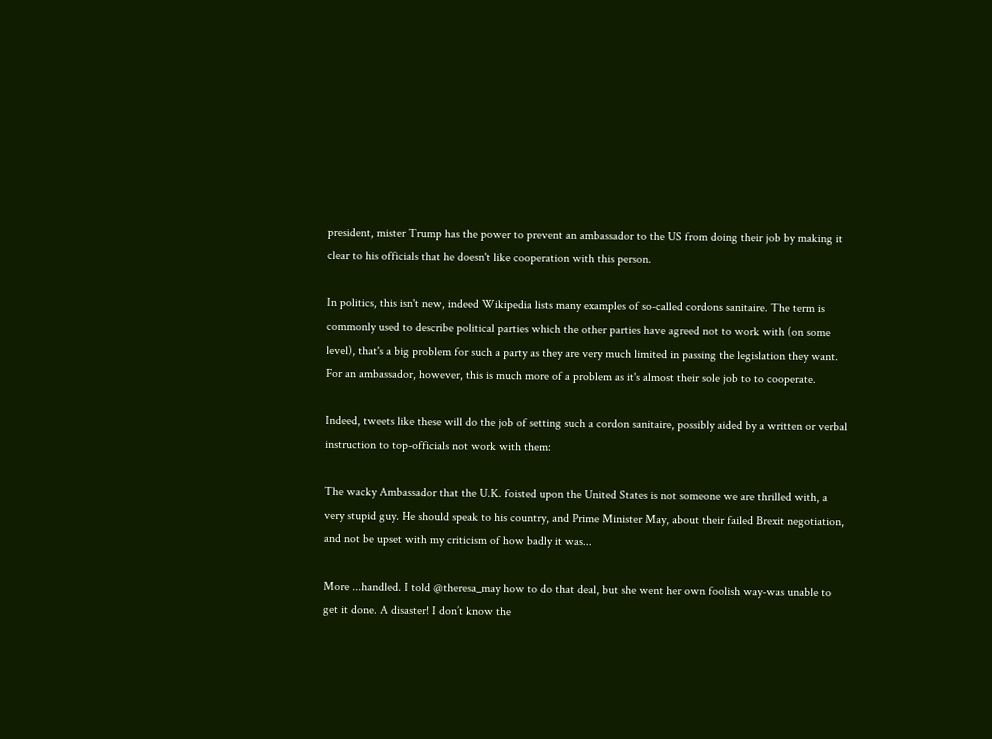president, mister Trump has the power to prevent an ambassador to the US from doing their job by making it clear to his officials that he doesn't like cooperation with this person.

In politics, this isn't new, indeed Wikipedia lists many examples of so-called cordons sanitaire. The term is commonly used to describe political parties which the other parties have agreed not to work with (on some level), that's a big problem for such a party as they are very much limited in passing the legislation they want. For an ambassador, however, this is much more of a problem as it's almost their sole job to to cooperate.

Indeed, tweets like these will do the job of setting such a cordon sanitaire, possibly aided by a written or verbal instruction to top-officials not work with them:

The wacky Ambassador that the U.K. foisted upon the United States is not someone we are thrilled with, a very stupid guy. He should speak to his country, and Prime Minister May, about their failed Brexit negotiation, and not be upset with my criticism of how badly it was...

More ...handled. I told @theresa_may how to do that deal, but she went her own foolish way-was unable to get it done. A disaster! I don’t know the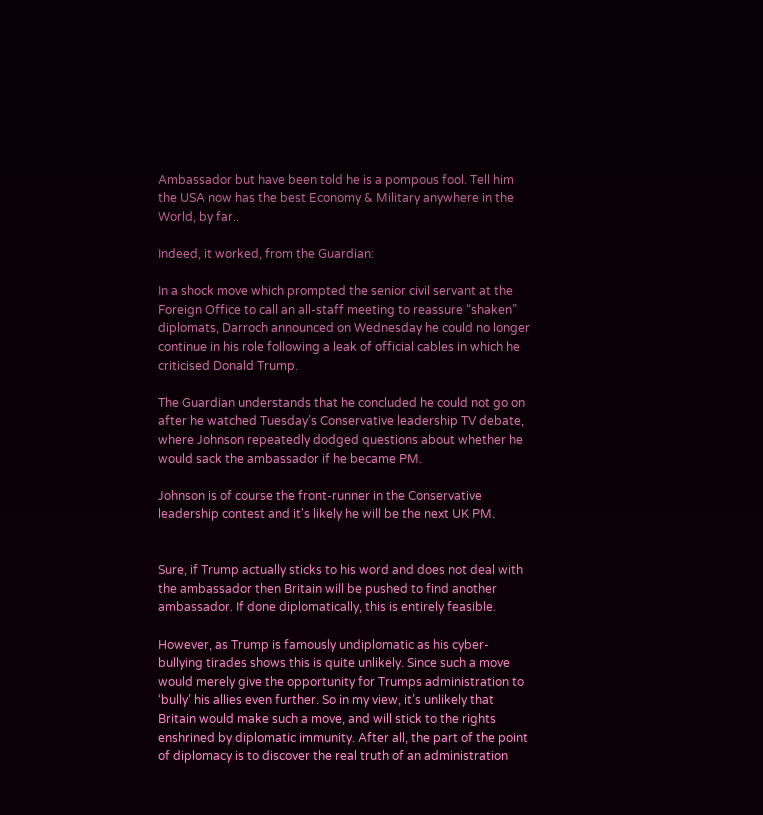Ambassador but have been told he is a pompous fool. Tell him the USA now has the best Economy & Military anywhere in the World, by far..

Indeed, it worked, from the Guardian:

In a shock move which prompted the senior civil servant at the Foreign Office to call an all-staff meeting to reassure “shaken” diplomats, Darroch announced on Wednesday he could no longer continue in his role following a leak of official cables in which he criticised Donald Trump.

The Guardian understands that he concluded he could not go on after he watched Tuesday’s Conservative leadership TV debate, where Johnson repeatedly dodged questions about whether he would sack the ambassador if he became PM.

Johnson is of course the front-runner in the Conservative leadership contest and it's likely he will be the next UK PM.


Sure, if Trump actually sticks to his word and does not deal with the ambassador then Britain will be pushed to find another ambassador. If done diplomatically, this is entirely feasible.

However, as Trump is famously undiplomatic as his cyber-bullying tirades shows this is quite unlikely. Since such a move would merely give the opportunity for Trumps administration to ‘bully’ his allies even further. So in my view, it’s unlikely that Britain would make such a move, and will stick to the rights enshrined by diplomatic immunity. After all, the part of the point of diplomacy is to discover the real truth of an administration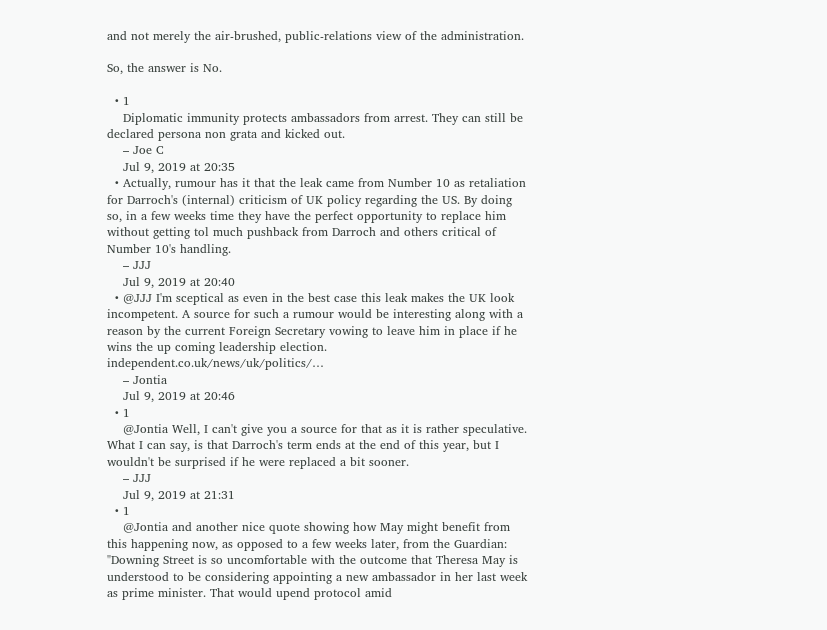and not merely the air-brushed, public-relations view of the administration.

So, the answer is No.

  • 1
    Diplomatic immunity protects ambassadors from arrest. They can still be declared persona non grata and kicked out.
    – Joe C
    Jul 9, 2019 at 20:35
  • Actually, rumour has it that the leak came from Number 10 as retaliation for Darroch's (internal) criticism of UK policy regarding the US. By doing so, in a few weeks time they have the perfect opportunity to replace him without getting tol much pushback from Darroch and others critical of Number 10's handling.
    – JJJ
    Jul 9, 2019 at 20:40
  • @JJJ I'm sceptical as even in the best case this leak makes the UK look incompetent. A source for such a rumour would be interesting along with a reason by the current Foreign Secretary vowing to leave him in place if he wins the up coming leadership election. independent.co.uk/news/uk/politics/…
    – Jontia
    Jul 9, 2019 at 20:46
  • 1
    @Jontia Well, I can't give you a source for that as it is rather speculative. What I can say, is that Darroch's term ends at the end of this year, but I wouldn't be surprised if he were replaced a bit sooner.
    – JJJ
    Jul 9, 2019 at 21:31
  • 1
    @Jontia and another nice quote showing how May might benefit from this happening now, as opposed to a few weeks later, from the Guardian: "Downing Street is so uncomfortable with the outcome that Theresa May is understood to be considering appointing a new ambassador in her last week as prime minister. That would upend protocol amid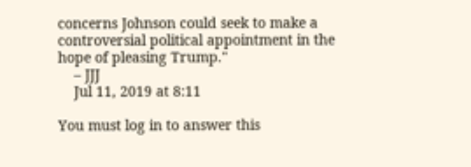concerns Johnson could seek to make a controversial political appointment in the hope of pleasing Trump."
    – JJJ
    Jul 11, 2019 at 8:11

You must log in to answer this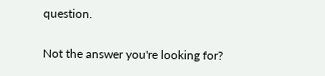question.

Not the answer you're looking for?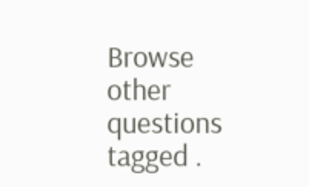Browse other questions tagged .